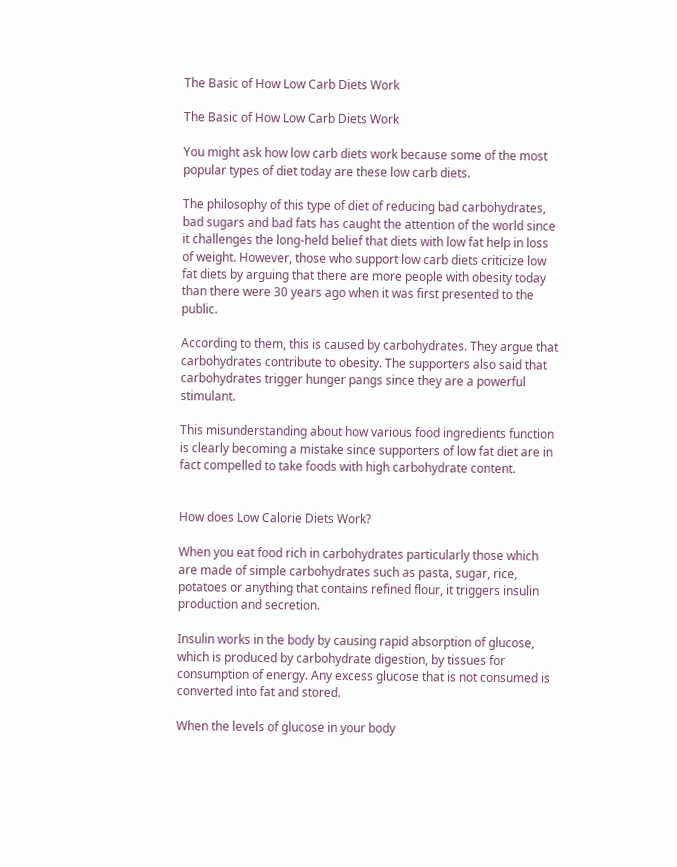The Basic of How Low Carb Diets Work

The Basic of How Low Carb Diets Work

You might ask how low carb diets work because some of the most popular types of diet today are these low carb diets.

The philosophy of this type of diet of reducing bad carbohydrates, bad sugars and bad fats has caught the attention of the world since it challenges the long-held belief that diets with low fat help in loss of weight. However, those who support low carb diets criticize low fat diets by arguing that there are more people with obesity today than there were 30 years ago when it was first presented to the public.

According to them, this is caused by carbohydrates. They argue that carbohydrates contribute to obesity. The supporters also said that carbohydrates trigger hunger pangs since they are a powerful stimulant.

This misunderstanding about how various food ingredients function is clearly becoming a mistake since supporters of low fat diet are in fact compelled to take foods with high carbohydrate content.


How does Low Calorie Diets Work?

When you eat food rich in carbohydrates particularly those which are made of simple carbohydrates such as pasta, sugar, rice, potatoes or anything that contains refined flour, it triggers insulin production and secretion.

Insulin works in the body by causing rapid absorption of glucose, which is produced by carbohydrate digestion, by tissues for consumption of energy. Any excess glucose that is not consumed is converted into fat and stored.

When the levels of glucose in your body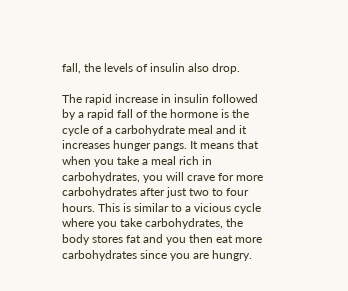fall, the levels of insulin also drop.

The rapid increase in insulin followed by a rapid fall of the hormone is the cycle of a carbohydrate meal and it increases hunger pangs. It means that when you take a meal rich in carbohydrates, you will crave for more carbohydrates after just two to four hours. This is similar to a vicious cycle where you take carbohydrates, the body stores fat and you then eat more carbohydrates since you are hungry.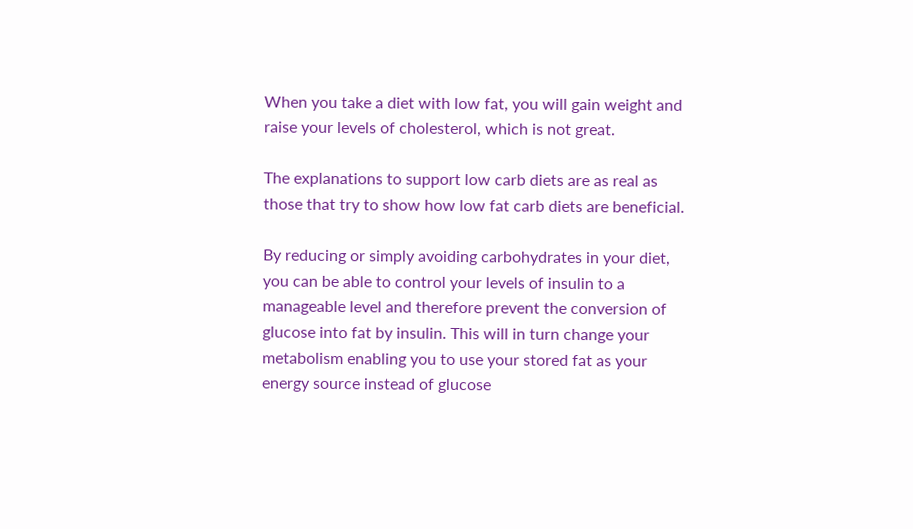When you take a diet with low fat, you will gain weight and raise your levels of cholesterol, which is not great.

The explanations to support low carb diets are as real as those that try to show how low fat carb diets are beneficial.

By reducing or simply avoiding carbohydrates in your diet, you can be able to control your levels of insulin to a manageable level and therefore prevent the conversion of glucose into fat by insulin. This will in turn change your metabolism enabling you to use your stored fat as your energy source instead of glucose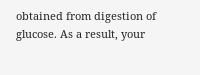obtained from digestion of glucose. As a result, your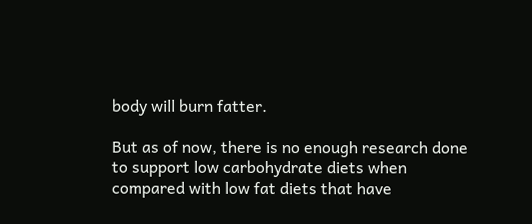body will burn fatter.

But as of now, there is no enough research done to support low carbohydrate diets when compared with low fat diets that have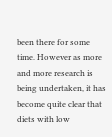been there for some time. However as more and more research is being undertaken, it has become quite clear that diets with low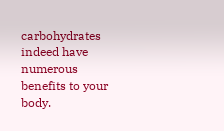carbohydrates indeed have numerous benefits to your body.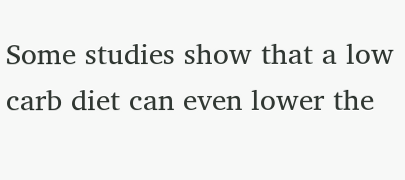Some studies show that a low carb diet can even lower the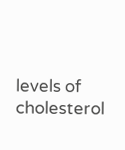levels of cholesterol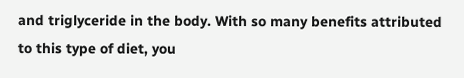and triglyceride in the body. With so many benefits attributed to this type of diet, you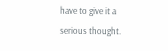have to give it a serious thought.